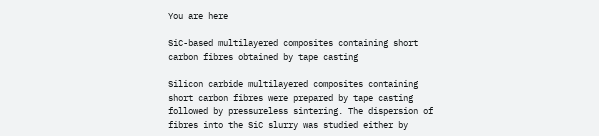You are here

SiC-based multilayered composites containing short carbon fibres obtained by tape casting

Silicon carbide multilayered composites containing short carbon fibres were prepared by tape casting followed by pressureless sintering. The dispersion of fibres into the SiC slurry was studied either by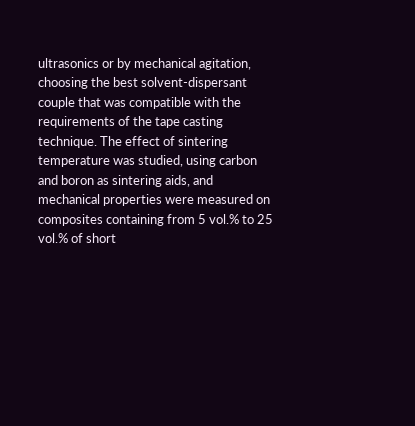ultrasonics or by mechanical agitation, choosing the best solvent-dispersant couple that was compatible with the requirements of the tape casting technique. The effect of sintering temperature was studied, using carbon and boron as sintering aids, and mechanical properties were measured on composites containing from 5 vol.% to 25 vol.% of short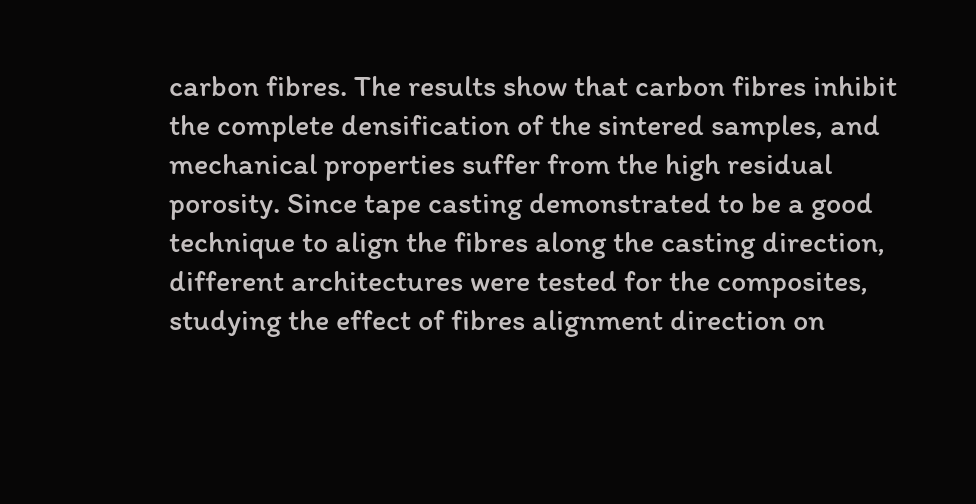carbon fibres. The results show that carbon fibres inhibit the complete densification of the sintered samples, and mechanical properties suffer from the high residual porosity. Since tape casting demonstrated to be a good technique to align the fibres along the casting direction, different architectures were tested for the composites, studying the effect of fibres alignment direction on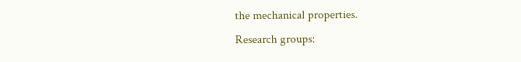the mechanical properties.
Research groups: